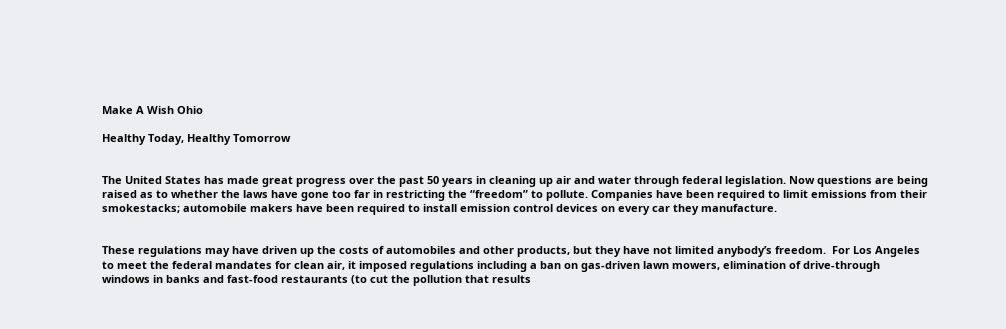Make A Wish Ohio

Healthy Today, Healthy Tomorrow


The United States has made great progress over the past 50 years in cleaning up air and water through federal legislation. Now questions are being raised as to whether the laws have gone too far in restricting the “freedom” to pollute. Companies have been required to limit emissions from their smokestacks; automobile makers have been required to install emission control devices on every car they manufacture.


These regulations may have driven up the costs of automobiles and other products, but they have not limited anybody’s freedom.  For Los Angeles to meet the federal mandates for clean air, it imposed regulations including a ban on gas-driven lawn mowers, elimination of drive-through windows in banks and fast-food restaurants (to cut the pollution that results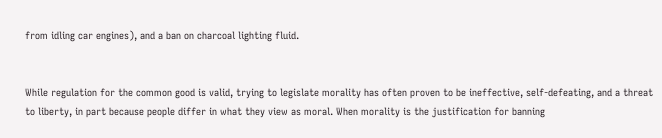from idling car engines), and a ban on charcoal lighting fluid.


While regulation for the common good is valid, trying to legislate morality has often proven to be ineffective, self-defeating, and a threat to liberty, in part because people differ in what they view as moral. When morality is the justification for banning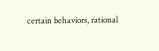certain behaviors, rational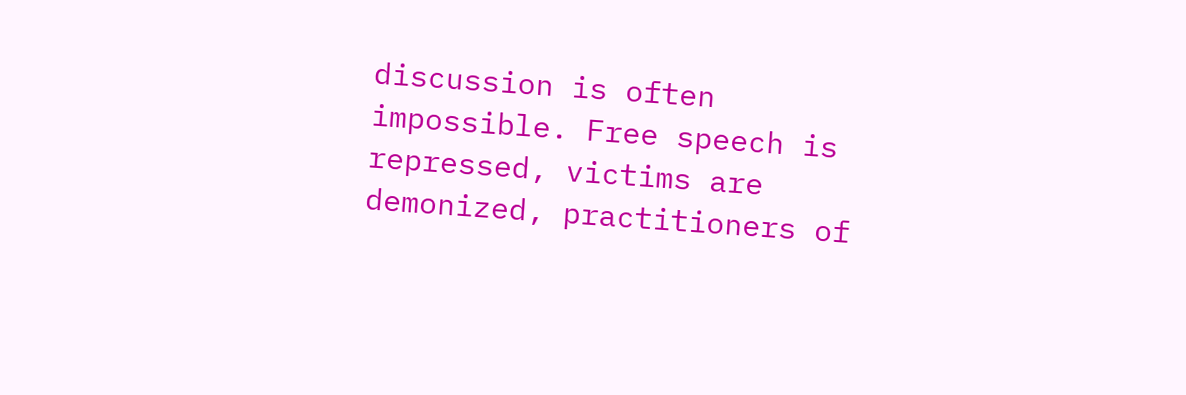discussion is often impossible. Free speech is repressed, victims are demonized, practitioners of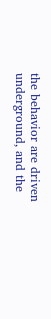the behavior are driven underground, and the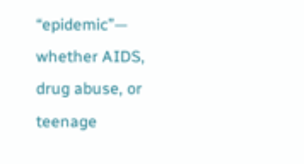“epidemic”— whether AIDS, drug abuse, or teenage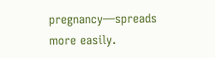pregnancy—spreads more easily.